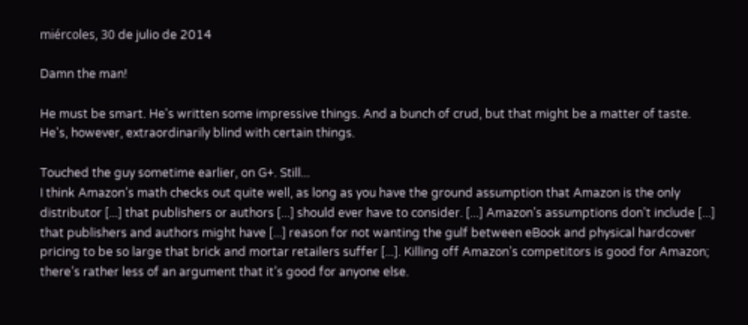miércoles, 30 de julio de 2014

Damn the man!

He must be smart. He's written some impressive things. And a bunch of crud, but that might be a matter of taste. He's, however, extraordinarily blind with certain things.

Touched the guy sometime earlier, on G+. Still...
I think Amazon’s math checks out quite well, as long as you have the ground assumption that Amazon is the only distributor [...] that publishers or authors [...] should ever have to consider. [...] Amazon’s assumptions don’t include [...] that publishers and authors might have [...] reason for not wanting the gulf between eBook and physical hardcover pricing to be so large that brick and mortar retailers suffer [...]. Killing off Amazon’s competitors is good for Amazon; there’s rather less of an argument that it’s good for anyone else.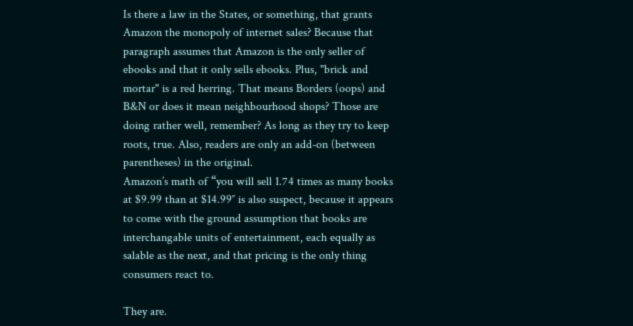Is there a law in the States, or something, that grants Amazon the monopoly of internet sales? Because that paragraph assumes that Amazon is the only seller of ebooks and that it only sells ebooks. Plus, "brick and mortar" is a red herring. That means Borders (oops) and B&N or does it mean neighbourhood shops? Those are doing rather well, remember? As long as they try to keep roots, true. Also, readers are only an add-on (between parentheses) in the original.
Amazon’s math of “you will sell 1.74 times as many books at $9.99 than at $14.99″ is also suspect, because it appears to come with the ground assumption that books are interchangable units of entertainment, each equally as salable as the next, and that pricing is the only thing consumers react to.

They are.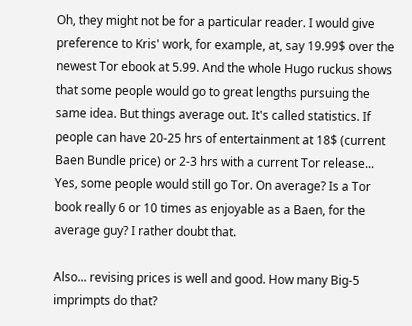Oh, they might not be for a particular reader. I would give preference to Kris' work, for example, at, say 19.99$ over the newest Tor ebook at 5.99. And the whole Hugo ruckus shows that some people would go to great lengths pursuing the same idea. But things average out. It's called statistics. If people can have 20-25 hrs of entertainment at 18$ (current Baen Bundle price) or 2-3 hrs with a current Tor release... Yes, some people would still go Tor. On average? Is a Tor book really 6 or 10 times as enjoyable as a Baen, for the average guy? I rather doubt that.

Also... revising prices is well and good. How many Big-5 imprimpts do that?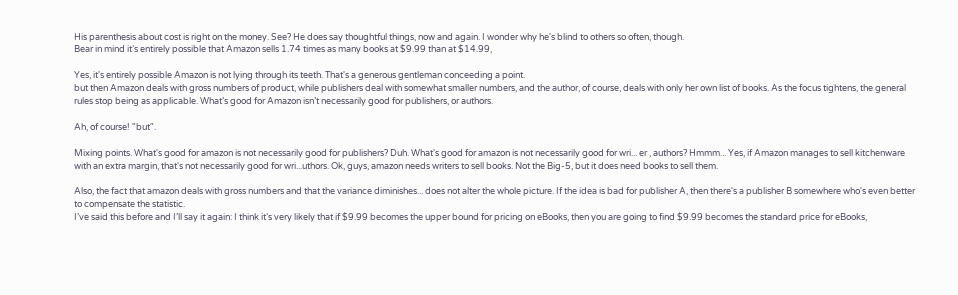His parenthesis about cost is right on the money. See? He does say thoughtful things, now and again. I wonder why he's blind to others so often, though.
Bear in mind it’s entirely possible that Amazon sells 1.74 times as many books at $9.99 than at $14.99,

Yes, it's entirely possible Amazon is not lying through its teeth. That's a generous gentleman conceeding a point.
but then Amazon deals with gross numbers of product, while publishers deal with somewhat smaller numbers, and the author, of course, deals with only her own list of books. As the focus tightens, the general rules stop being as applicable. What’s good for Amazon isn’t necessarily good for publishers, or authors.

Ah, of course! "but".

Mixing points. What's good for amazon is not necessarily good for publishers? Duh. What's good for amazon is not necessarily good for wri... er , authors? Hmmm... Yes, if Amazon manages to sell kitchenware with an extra margin, that's not necessarily good for wri...uthors. Ok, guys, amazon needs writers to sell books. Not the Big-5, but it does need books to sell them.

Also, the fact that amazon deals with gross numbers and that the variance diminishes... does not alter the whole picture. If the idea is bad for publisher A, then there's a publisher B somewhere who's even better to compensate the statistic.
I’ve said this before and I’ll say it again: I think it’s very likely that if $9.99 becomes the upper bound for pricing on eBooks, then you are going to find $9.99 becomes the standard price for eBooks,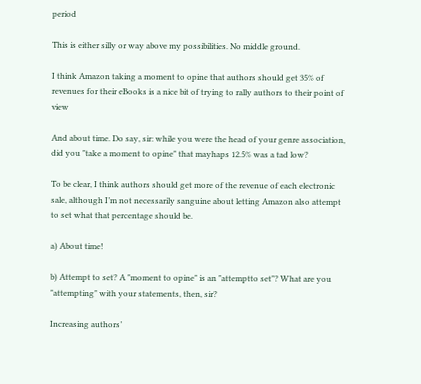period

This is either silly or way above my possibilities. No middle ground.

I think Amazon taking a moment to opine that authors should get 35% of revenues for their eBooks is a nice bit of trying to rally authors to their point of view

And about time. Do say, sir: while you were the head of your genre association, did you "take a moment to opine" that mayhaps 12.5% was a tad low?

To be clear, I think authors should get more of the revenue of each electronic sale, although I’m not necessarily sanguine about letting Amazon also attempt to set what that percentage should be.

a) About time!

b) Attempt to set? A "moment to opine" is an "attemptto set"? What are you "attempting" with your statements, then, sir?

Increasing authors’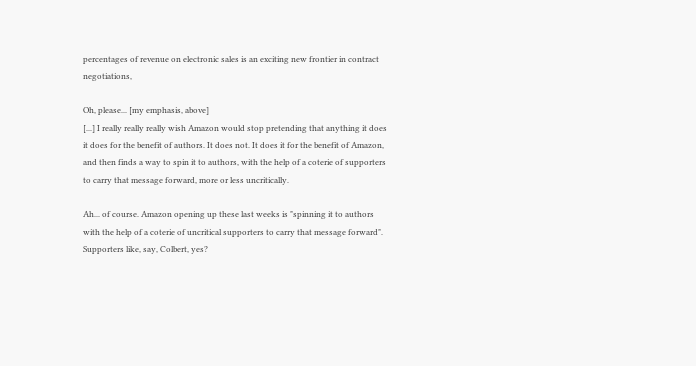percentages of revenue on electronic sales is an exciting new frontier in contract negotiations,

Oh, please... [my emphasis, above]
[...] I really really really wish Amazon would stop pretending that anything it does it does for the benefit of authors. It does not. It does it for the benefit of Amazon, and then finds a way to spin it to authors, with the help of a coterie of supporters to carry that message forward, more or less uncritically.

Ah... of course. Amazon opening up these last weeks is "spinning it to authors with the help of a coterie of uncritical supporters to carry that message forward". Supporters like, say, Colbert, yes?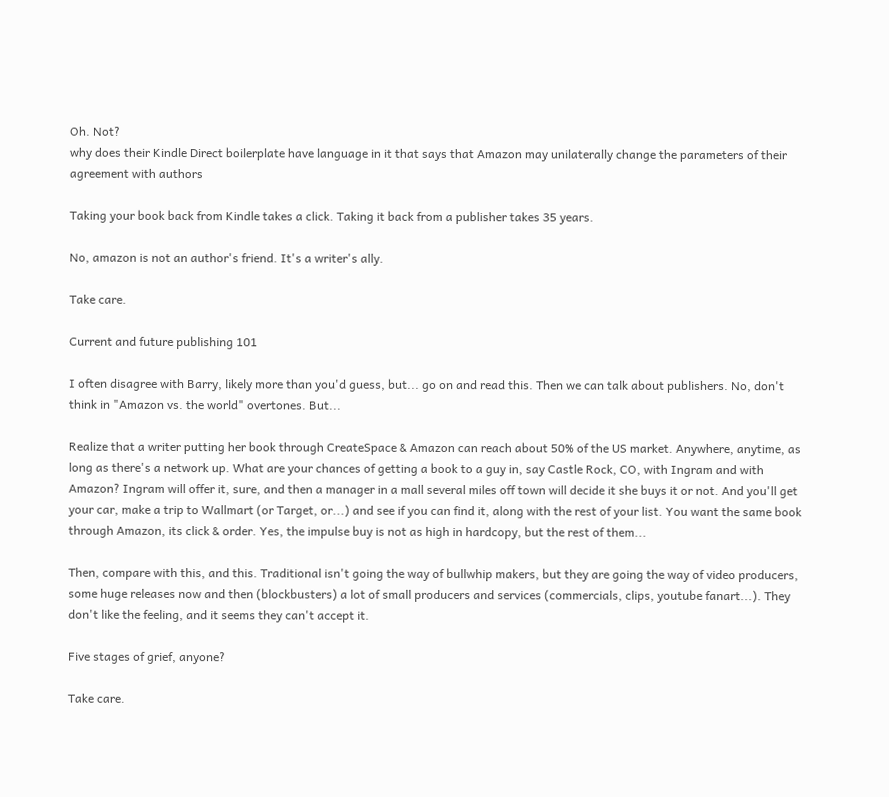Oh. Not?
why does their Kindle Direct boilerplate have language in it that says that Amazon may unilaterally change the parameters of their agreement with authors

Taking your book back from Kindle takes a click. Taking it back from a publisher takes 35 years.

No, amazon is not an author's friend. It's a writer's ally.

Take care.

Current and future publishing 101

I often disagree with Barry, likely more than you'd guess, but... go on and read this. Then we can talk about publishers. No, don't think in "Amazon vs. the world" overtones. But...

Realize that a writer putting her book through CreateSpace & Amazon can reach about 50% of the US market. Anywhere, anytime, as long as there's a network up. What are your chances of getting a book to a guy in, say Castle Rock, CO, with Ingram and with Amazon? Ingram will offer it, sure, and then a manager in a mall several miles off town will decide it she buys it or not. And you'll get your car, make a trip to Wallmart (or Target, or...) and see if you can find it, along with the rest of your list. You want the same book through Amazon, its click & order. Yes, the impulse buy is not as high in hardcopy, but the rest of them...

Then, compare with this, and this. Traditional isn't going the way of bullwhip makers, but they are going the way of video producers, some huge releases now and then (blockbusters) a lot of small producers and services (commercials, clips, youtube fanart...). They don't like the feeling, and it seems they can't accept it.

Five stages of grief, anyone?

Take care.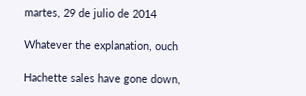martes, 29 de julio de 2014

Whatever the explanation, ouch

Hachette sales have gone down,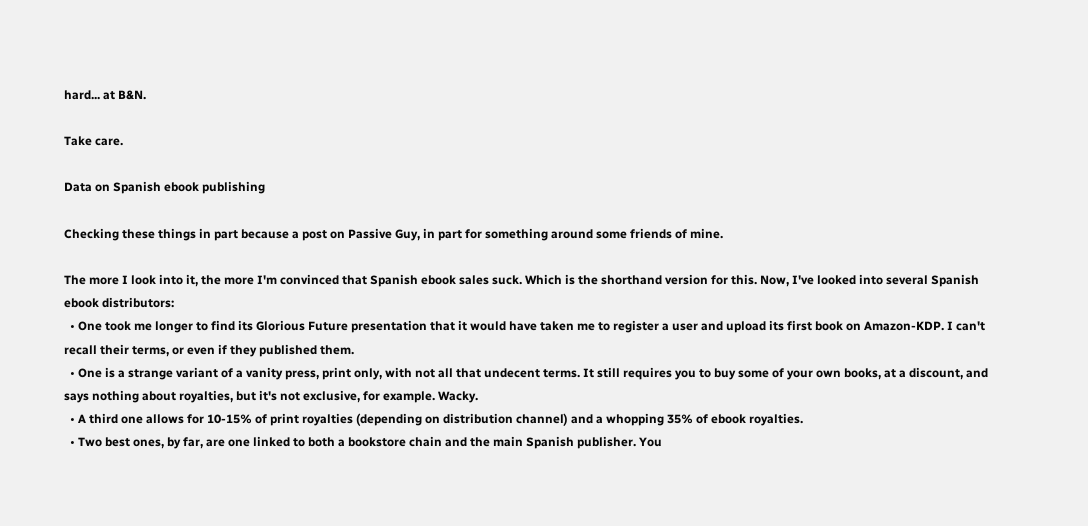hard... at B&N.

Take care.

Data on Spanish ebook publishing

Checking these things in part because a post on Passive Guy, in part for something around some friends of mine.

The more I look into it, the more I'm convinced that Spanish ebook sales suck. Which is the shorthand version for this. Now, I've looked into several Spanish ebook distributors:
  • One took me longer to find its Glorious Future presentation that it would have taken me to register a user and upload its first book on Amazon-KDP. I can't recall their terms, or even if they published them.
  • One is a strange variant of a vanity press, print only, with not all that undecent terms. It still requires you to buy some of your own books, at a discount, and says nothing about royalties, but it's not exclusive, for example. Wacky.
  • A third one allows for 10-15% of print royalties (depending on distribution channel) and a whopping 35% of ebook royalties.
  • Two best ones, by far, are one linked to both a bookstore chain and the main Spanish publisher. You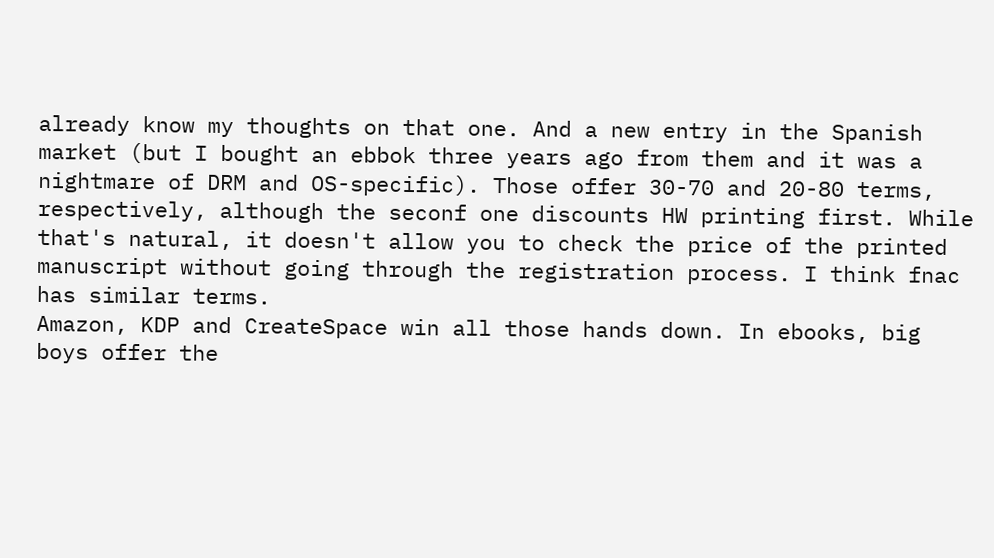already know my thoughts on that one. And a new entry in the Spanish market (but I bought an ebbok three years ago from them and it was a nightmare of DRM and OS-specific). Those offer 30-70 and 20-80 terms, respectively, although the seconf one discounts HW printing first. While that's natural, it doesn't allow you to check the price of the printed manuscript without going through the registration process. I think fnac has similar terms.
Amazon, KDP and CreateSpace win all those hands down. In ebooks, big boys offer the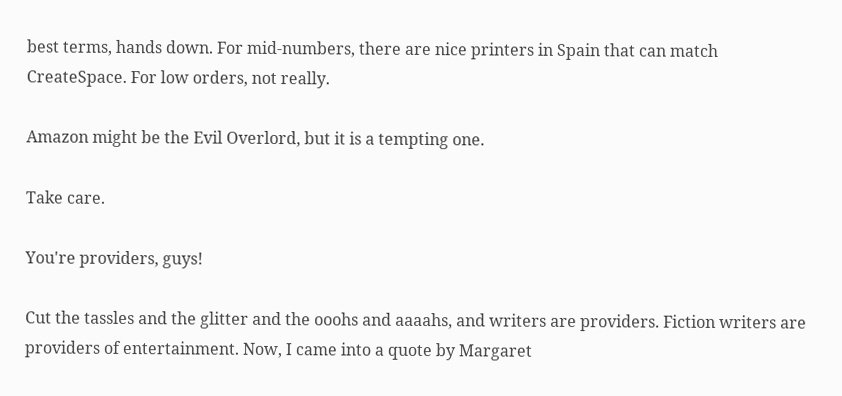best terms, hands down. For mid-numbers, there are nice printers in Spain that can match CreateSpace. For low orders, not really.

Amazon might be the Evil Overlord, but it is a tempting one.

Take care.

You're providers, guys!

Cut the tassles and the glitter and the ooohs and aaaahs, and writers are providers. Fiction writers are providers of entertainment. Now, I came into a quote by Margaret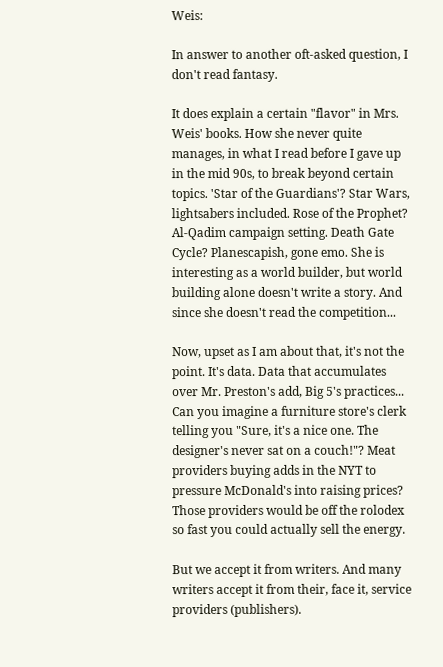Weis:

In answer to another oft-asked question, I don't read fantasy.

It does explain a certain "flavor" in Mrs. Weis' books. How she never quite manages, in what I read before I gave up in the mid 90s, to break beyond certain topics. 'Star of the Guardians'? Star Wars, lightsabers included. Rose of the Prophet? Al-Qadim campaign setting. Death Gate Cycle? Planescapish, gone emo. She is interesting as a world builder, but world building alone doesn't write a story. And since she doesn't read the competition...

Now, upset as I am about that, it's not the point. It's data. Data that accumulates over Mr. Preston's add, Big 5's practices... Can you imagine a furniture store's clerk telling you "Sure, it's a nice one. The designer's never sat on a couch!"? Meat providers buying adds in the NYT to pressure McDonald's into raising prices? Those providers would be off the rolodex so fast you could actually sell the energy.

But we accept it from writers. And many writers accept it from their, face it, service providers (publishers).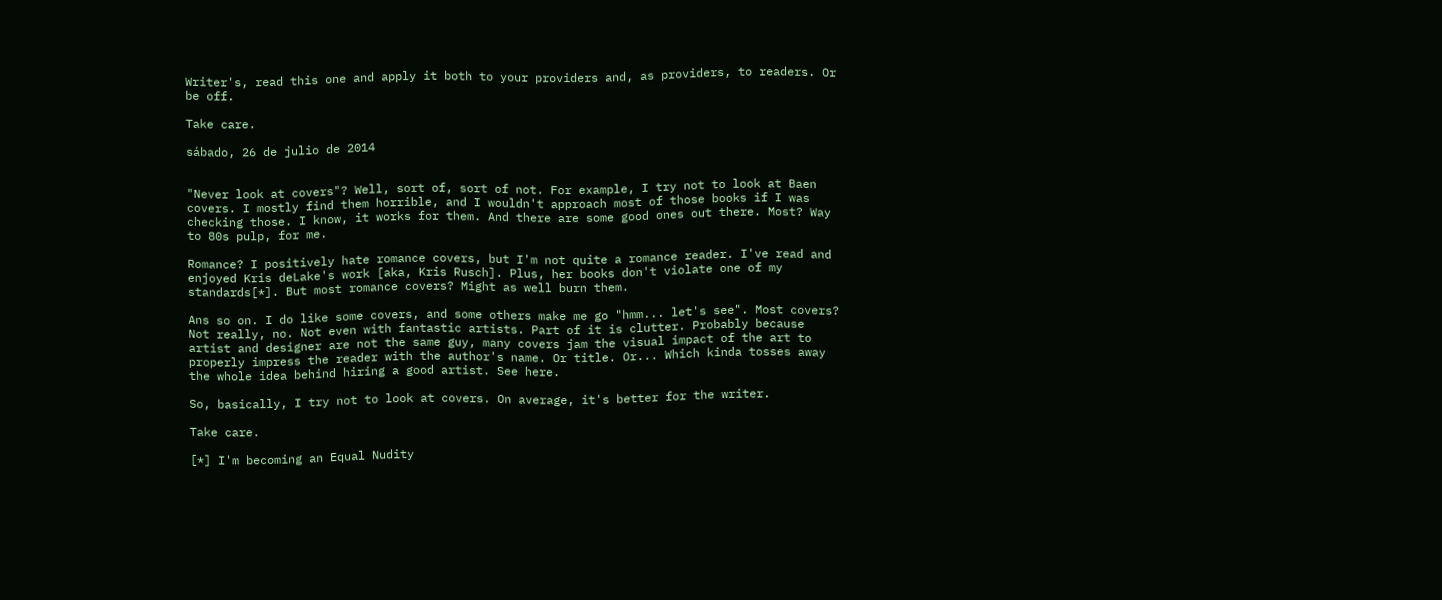Writer's, read this one and apply it both to your providers and, as providers, to readers. Or be off.

Take care.

sábado, 26 de julio de 2014


"Never look at covers"? Well, sort of, sort of not. For example, I try not to look at Baen covers. I mostly find them horrible, and I wouldn't approach most of those books if I was checking those. I know, it works for them. And there are some good ones out there. Most? Way to 80s pulp, for me.

Romance? I positively hate romance covers, but I'm not quite a romance reader. I've read and enjoyed Kris deLake's work [aka, Kris Rusch]. Plus, her books don't violate one of my standards[*]. But most romance covers? Might as well burn them.

Ans so on. I do like some covers, and some others make me go "hmm... let's see". Most covers? Not really, no. Not even with fantastic artists. Part of it is clutter. Probably because artist and designer are not the same guy, many covers jam the visual impact of the art to properly impress the reader with the author's name. Or title. Or... Which kinda tosses away the whole idea behind hiring a good artist. See here.

So, basically, I try not to look at covers. On average, it's better for the writer.

Take care.

[*] I'm becoming an Equal Nudity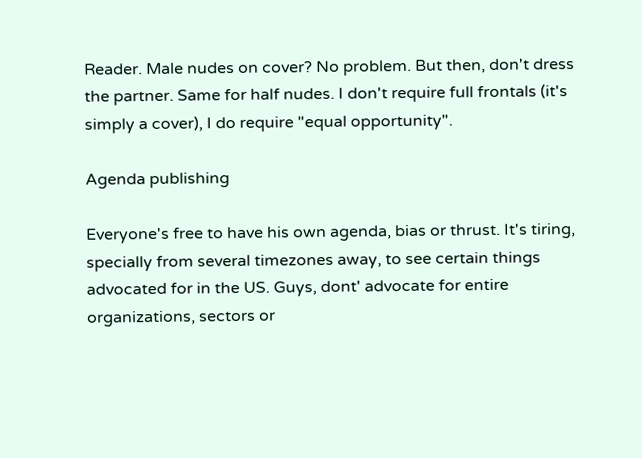Reader. Male nudes on cover? No problem. But then, don't dress the partner. Same for half nudes. I don't require full frontals (it's simply a cover), I do require "equal opportunity".

Agenda publishing

Everyone's free to have his own agenda, bias or thrust. It's tiring, specially from several timezones away, to see certain things advocated for in the US. Guys, dont' advocate for entire organizations, sectors or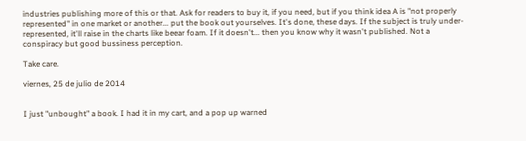industries publishing more of this or that. Ask for readers to buy it, if you need, but if you think idea A is "not properly represented" in one market or another... put the book out yourselves. It's done, these days. If the subject is truly under-represented, it'll raise in the charts like beear foam. If it doesn't... then you know why it wasn't published. Not a conspiracy but good bussiness perception.

Take care.

viernes, 25 de julio de 2014


I just "unbought" a book. I had it in my cart, and a pop up warned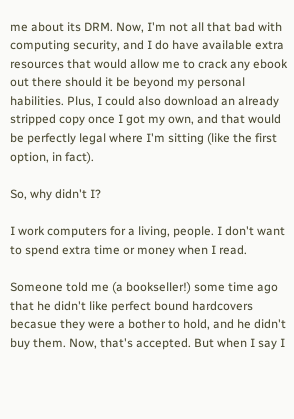me about its DRM. Now, I'm not all that bad with computing security, and I do have available extra resources that would allow me to crack any ebook out there should it be beyond my personal habilities. Plus, I could also download an already stripped copy once I got my own, and that would be perfectly legal where I'm sitting (like the first option, in fact).

So, why didn't I?

I work computers for a living, people. I don't want to spend extra time or money when I read.

Someone told me (a bookseller!) some time ago that he didn't like perfect bound hardcovers becasue they were a bother to hold, and he didn't buy them. Now, that's accepted. But when I say I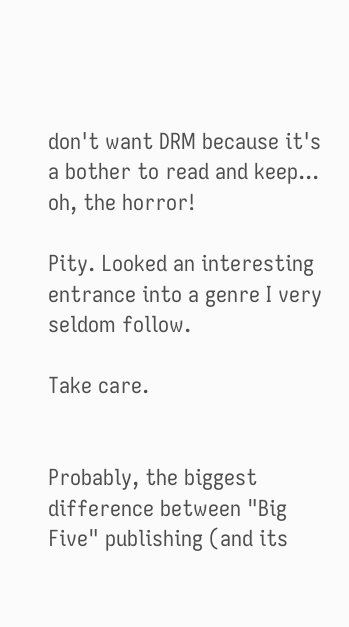don't want DRM because it's a bother to read and keep... oh, the horror!

Pity. Looked an interesting entrance into a genre I very seldom follow.

Take care.


Probably, the biggest difference between "Big Five" publishing (and its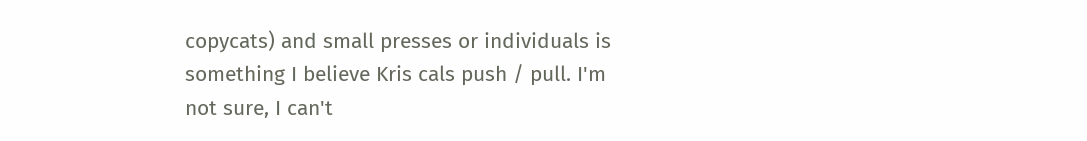copycats) and small presses or individuals is something I believe Kris cals push / pull. I'm not sure, I can't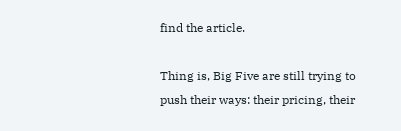find the article.

Thing is, Big Five are still trying to push their ways: their pricing, their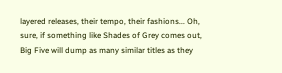layered releases, their tempo, their fashions... Oh, sure, if something like Shades of Grey comes out, Big Five will dump as many similar titles as they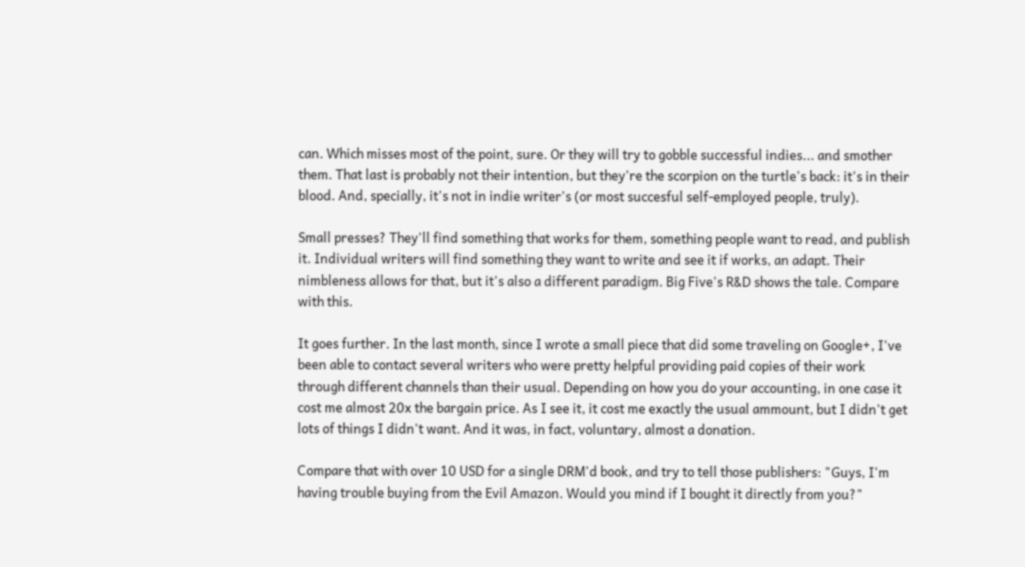can. Which misses most of the point, sure. Or they will try to gobble successful indies... and smother them. That last is probably not their intention, but they're the scorpion on the turtle's back: it's in their blood. And, specially, it's not in indie writer's (or most succesful self-employed people, truly).

Small presses? They'll find something that works for them, something people want to read, and publish it. Individual writers will find something they want to write and see it if works, an adapt. Their nimbleness allows for that, but it's also a different paradigm. Big Five's R&D shows the tale. Compare with this.

It goes further. In the last month, since I wrote a small piece that did some traveling on Google+, I've been able to contact several writers who were pretty helpful providing paid copies of their work through different channels than their usual. Depending on how you do your accounting, in one case it cost me almost 20x the bargain price. As I see it, it cost me exactly the usual ammount, but I didn't get lots of things I didn't want. And it was, in fact, voluntary, almost a donation.

Compare that with over 10 USD for a single DRM'd book, and try to tell those publishers: "Guys, I'm having trouble buying from the Evil Amazon. Would you mind if I bought it directly from you?"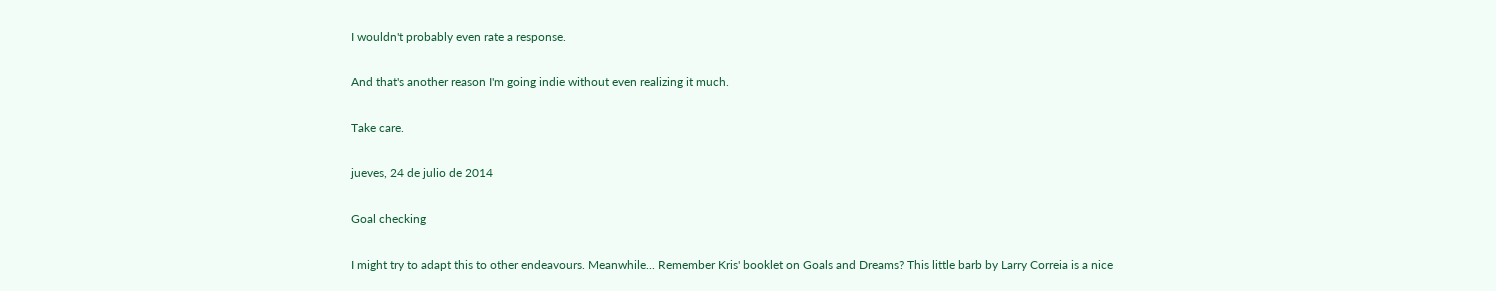I wouldn't probably even rate a response.

And that's another reason I'm going indie without even realizing it much.

Take care.

jueves, 24 de julio de 2014

Goal checking

I might try to adapt this to other endeavours. Meanwhile... Remember Kris' booklet on Goals and Dreams? This little barb by Larry Correia is a nice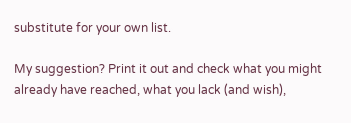substitute for your own list.

My suggestion? Print it out and check what you might already have reached, what you lack (and wish),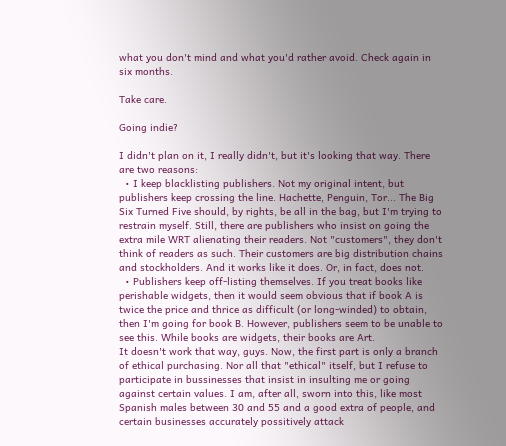what you don't mind and what you'd rather avoid. Check again in six months.

Take care.

Going indie?

I didn't plan on it, I really didn't, but it's looking that way. There are two reasons:
  • I keep blacklisting publishers. Not my original intent, but publishers keep crossing the line. Hachette, Penguin, Tor... The Big Six Turned Five should, by rights, be all in the bag, but I'm trying to restrain myself. Still, there are publishers who insist on going the extra mile WRT alienating their readers. Not "customers", they don't think of readers as such. Their customers are big distribution chains and stockholders. And it works like it does. Or, in fact, does not.
  • Publishers keep off-listing themselves. If you treat books like perishable widgets, then it would seem obvious that if book A is twice the price and thrice as difficult (or long-winded) to obtain, then I'm going for book B. However, publishers seem to be unable to see this. While books are widgets, their books are Art.
It doesn't work that way, guys. Now, the first part is only a branch of ethical purchasing. Nor all that "ethical" itself, but I refuse to participate in bussinesses that insist in insulting me or going against certain values. I am, after all, sworn into this, like most Spanish males between 30 and 55 and a good extra of people, and certain businesses accurately possitively attack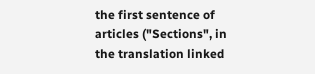the first sentence of articles ("Sections", in the translation linked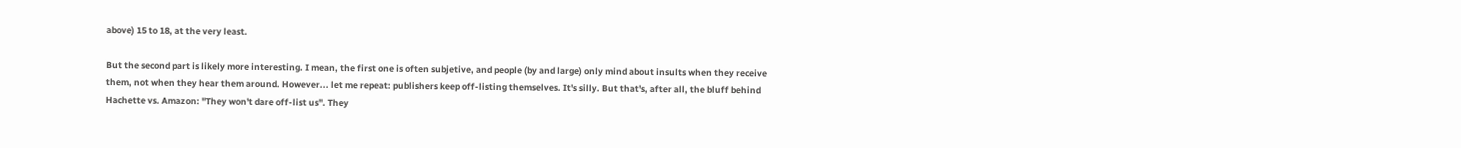above) 15 to 18, at the very least.

But the second part is likely more interesting. I mean, the first one is often subjetive, and people (by and large) only mind about insults when they receive them, not when they hear them around. However... let me repeat: publishers keep off-listing themselves. It's silly. But that's, after all, the bluff behind Hachette vs. Amazon: "They won't dare off-list us". They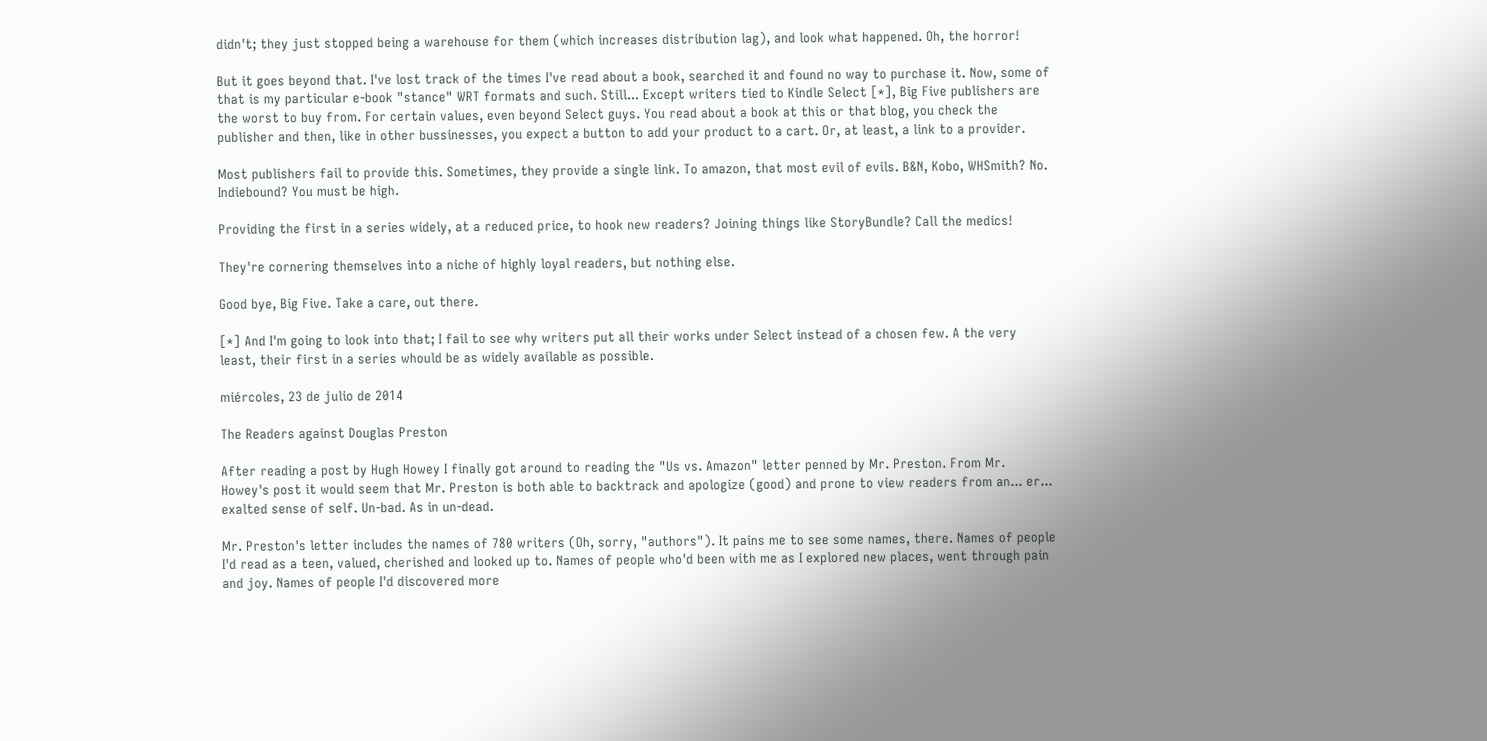didn't; they just stopped being a warehouse for them (which increases distribution lag), and look what happened. Oh, the horror!

But it goes beyond that. I've lost track of the times I've read about a book, searched it and found no way to purchase it. Now, some of that is my particular e-book "stance" WRT formats and such. Still... Except writers tied to Kindle Select [*], Big Five publishers are the worst to buy from. For certain values, even beyond Select guys. You read about a book at this or that blog, you check the publisher and then, like in other bussinesses, you expect a button to add your product to a cart. Or, at least, a link to a provider.

Most publishers fail to provide this. Sometimes, they provide a single link. To amazon, that most evil of evils. B&N, Kobo, WHSmith? No. Indiebound? You must be high.

Providing the first in a series widely, at a reduced price, to hook new readers? Joining things like StoryBundle? Call the medics!

They're cornering themselves into a niche of highly loyal readers, but nothing else.

Good bye, Big Five. Take a care, out there.

[*] And I'm going to look into that; I fail to see why writers put all their works under Select instead of a chosen few. A the very least, their first in a series whould be as widely available as possible.

miércoles, 23 de julio de 2014

The Readers against Douglas Preston

After reading a post by Hugh Howey I finally got around to reading the "Us vs. Amazon" letter penned by Mr. Preston. From Mr. Howey's post it would seem that Mr. Preston is both able to backtrack and apologize (good) and prone to view readers from an... er... exalted sense of self. Un-bad. As in un-dead.

Mr. Preston's letter includes the names of 780 writers (Oh, sorry, "authors"). It pains me to see some names, there. Names of people I'd read as a teen, valued, cherished and looked up to. Names of people who'd been with me as I explored new places, went through pain and joy. Names of people I'd discovered more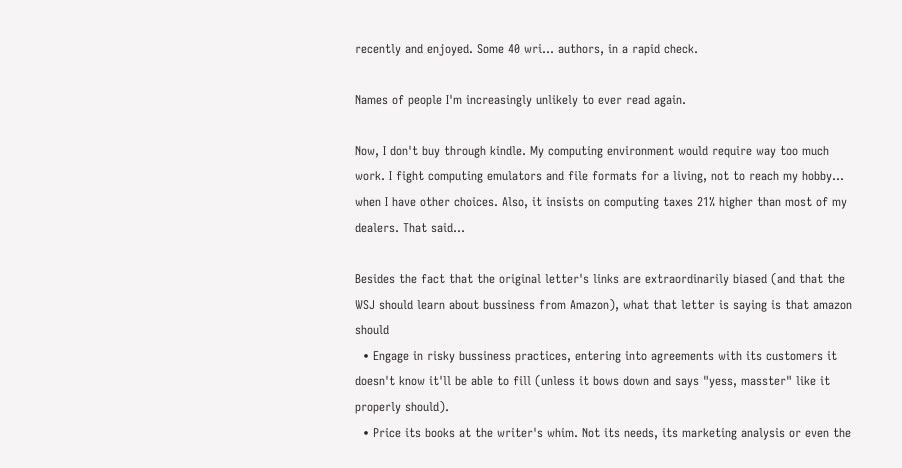recently and enjoyed. Some 40 wri... authors, in a rapid check.

Names of people I'm increasingly unlikely to ever read again.

Now, I don't buy through kindle. My computing environment would require way too much work. I fight computing emulators and file formats for a living, not to reach my hobby... when I have other choices. Also, it insists on computing taxes 21% higher than most of my dealers. That said...

Besides the fact that the original letter's links are extraordinarily biased (and that the WSJ should learn about bussiness from Amazon), what that letter is saying is that amazon should
  • Engage in risky bussiness practices, entering into agreements with its customers it doesn't know it'll be able to fill (unless it bows down and says "yess, masster" like it properly should).
  • Price its books at the writer's whim. Not its needs, its marketing analysis or even the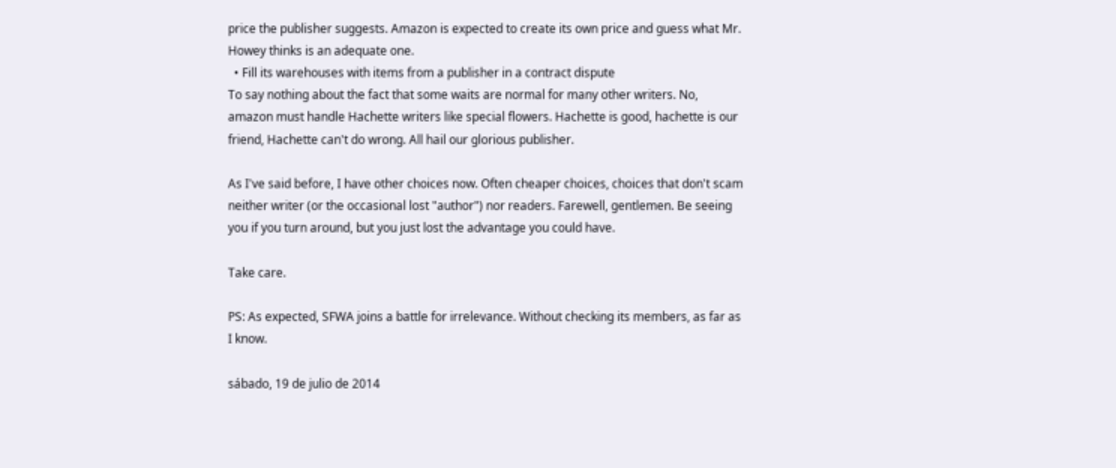price the publisher suggests. Amazon is expected to create its own price and guess what Mr. Howey thinks is an adequate one.
  • Fill its warehouses with items from a publisher in a contract dispute
To say nothing about the fact that some waits are normal for many other writers. No, amazon must handle Hachette writers like special flowers. Hachette is good, hachette is our friend, Hachette can't do wrong. All hail our glorious publisher.

As I've said before, I have other choices now. Often cheaper choices, choices that don't scam neither writer (or the occasional lost "author") nor readers. Farewell, gentlemen. Be seeing you if you turn around, but you just lost the advantage you could have.

Take care.

PS: As expected, SFWA joins a battle for irrelevance. Without checking its members, as far as I know.

sábado, 19 de julio de 2014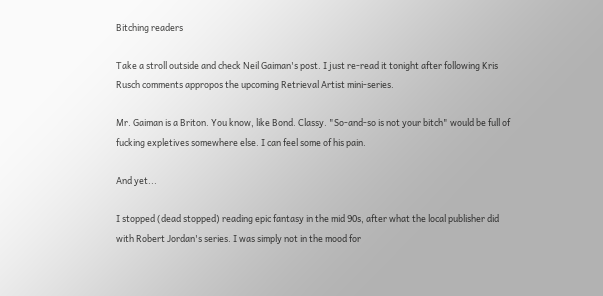Bitching readers

Take a stroll outside and check Neil Gaiman's post. I just re-read it tonight after following Kris Rusch comments appropos the upcoming Retrieval Artist mini-series.

Mr. Gaiman is a Briton. You know, like Bond. Classy. "So-and-so is not your bitch" would be full of fucking expletives somewhere else. I can feel some of his pain.

And yet...

I stopped (dead stopped) reading epic fantasy in the mid 90s, after what the local publisher did with Robert Jordan's series. I was simply not in the mood for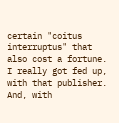certain "coitus interruptus" that also cost a fortune. I really got fed up, with that publisher. And, with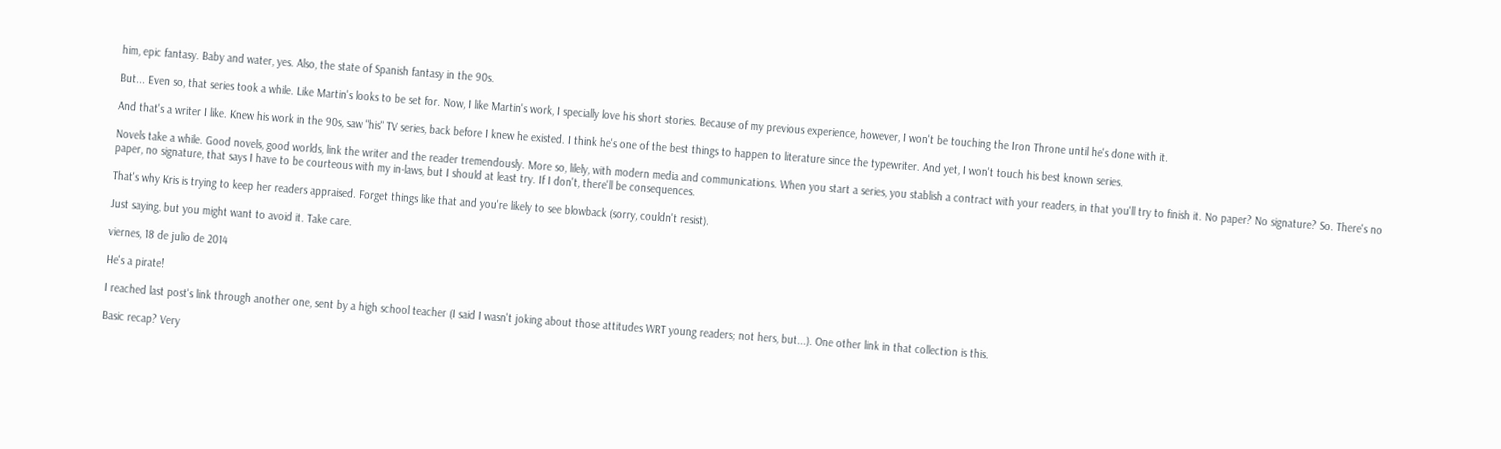him, epic fantasy. Baby and water, yes. Also, the state of Spanish fantasy in the 90s.

But... Even so, that series took a while. Like Martin's looks to be set for. Now, I like Martin's work, I specially love his short stories. Because of my previous experience, however, I won't be touching the Iron Throne until he's done with it.

And that's a writer I like. Knew his work in the 90s, saw "his" TV series, back before I knew he existed. I think he's one of the best things to happen to literature since the typewriter. And yet, I won't touch his best known series.

Novels take a while. Good novels, good worlds, link the writer and the reader tremendously. More so, lilely, with modern media and communications. When you start a series, you stablish a contract with your readers, in that you'll try to finish it. No paper? No signature? So. There's no paper, no signature, that says I have to be courteous with my in-laws, but I should at least try. If I don't, there'll be consequences.

That's why Kris is trying to keep her readers appraised. Forget things like that and you're likely to see blowback (sorry, couldn't resist).

Just saying, but you might want to avoid it. Take care.

viernes, 18 de julio de 2014

He's a pirate!

I reached last post's link through another one, sent by a high school teacher (I said I wasn't joking about those attitudes WRT young readers; not hers, but...). One other link in that collection is this.

Basic recap? Very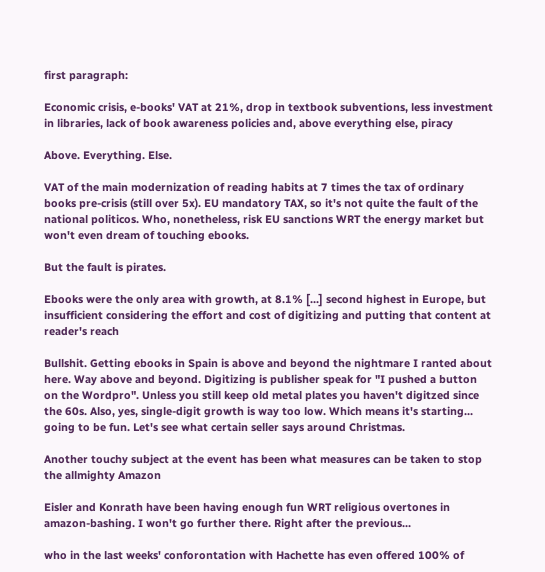first paragraph:

Economic crisis, e-books' VAT at 21%, drop in textbook subventions, less investment in libraries, lack of book awareness policies and, above everything else, piracy

Above. Everything. Else.

VAT of the main modernization of reading habits at 7 times the tax of ordinary books pre-crisis (still over 5x). EU mandatory TAX, so it's not quite the fault of the national politicos. Who, nonetheless, risk EU sanctions WRT the energy market but won't even dream of touching ebooks.

But the fault is pirates.

Ebooks were the only area with growth, at 8.1% [...] second highest in Europe, but insufficient considering the effort and cost of digitizing and putting that content at reader's reach

Bullshit. Getting ebooks in Spain is above and beyond the nightmare I ranted about here. Way above and beyond. Digitizing is publisher speak for "I pushed a button on the Wordpro". Unless you still keep old metal plates you haven't digitzed since the 60s. Also, yes, single-digit growth is way too low. Which means it's starting... going to be fun. Let's see what certain seller says around Christmas.

Another touchy subject at the event has been what measures can be taken to stop the allmighty Amazon

Eisler and Konrath have been having enough fun WRT religious overtones in amazon-bashing. I won't go further there. Right after the previous...

who in the last weeks' conforontation with Hachette has even offered 100% of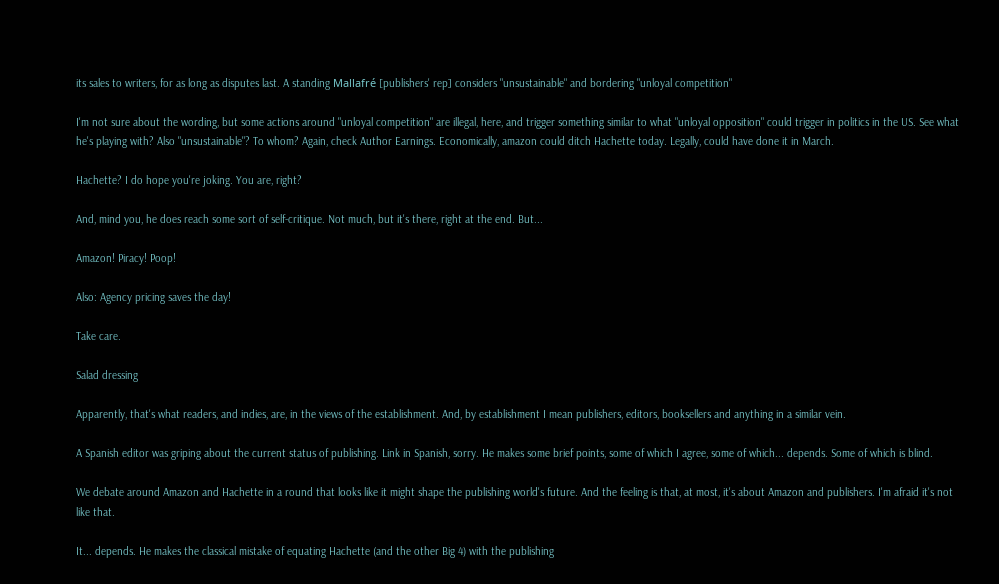its sales to writers, for as long as disputes last. A standing Mallafré [publishers' rep] considers "unsustainable" and bordering "unloyal competition"

I'm not sure about the wording, but some actions around "unloyal competition" are illegal, here, and trigger something similar to what "unloyal opposition" could trigger in politics in the US. See what he's playing with? Also "unsustainable"? To whom? Again, check Author Earnings. Economically, amazon could ditch Hachette today. Legally, could have done it in March.

Hachette? I do hope you're joking. You are, right?

And, mind you, he does reach some sort of self-critique. Not much, but it's there, right at the end. But...

Amazon! Piracy! Poop!

Also: Agency pricing saves the day!

Take care.

Salad dressing

Apparently, that's what readers, and indies, are, in the views of the establishment. And, by establishment I mean publishers, editors, booksellers and anything in a similar vein.

A Spanish editor was griping about the current status of publishing. Link in Spanish, sorry. He makes some brief points, some of which I agree, some of which... depends. Some of which is blind.

We debate around Amazon and Hachette in a round that looks like it might shape the publishing world's future. And the feeling is that, at most, it's about Amazon and publishers. I'm afraid it's not like that.

It... depends. He makes the classical mistake of equating Hachette (and the other Big 4) with the publishing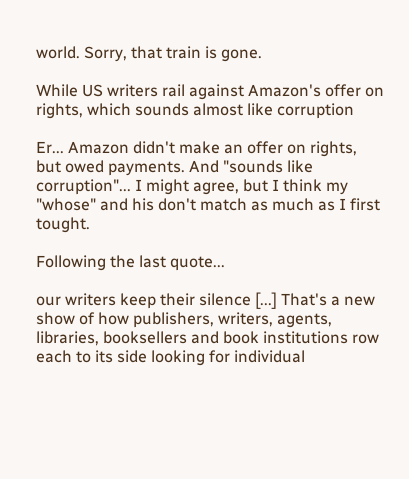world. Sorry, that train is gone.

While US writers rail against Amazon's offer on rights, which sounds almost like corruption

Er... Amazon didn't make an offer on rights, but owed payments. And "sounds like corruption"... I might agree, but I think my "whose" and his don't match as much as I first tought.

Following the last quote...

our writers keep their silence [...] That's a new show of how publishers, writers, agents, libraries, booksellers and book institutions row each to its side looking for individual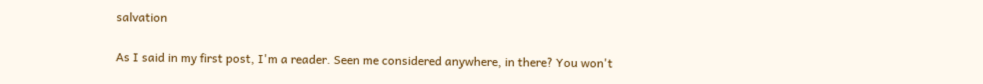salvation

As I said in my first post, I'm a reader. Seen me considered anywhere, in there? You won't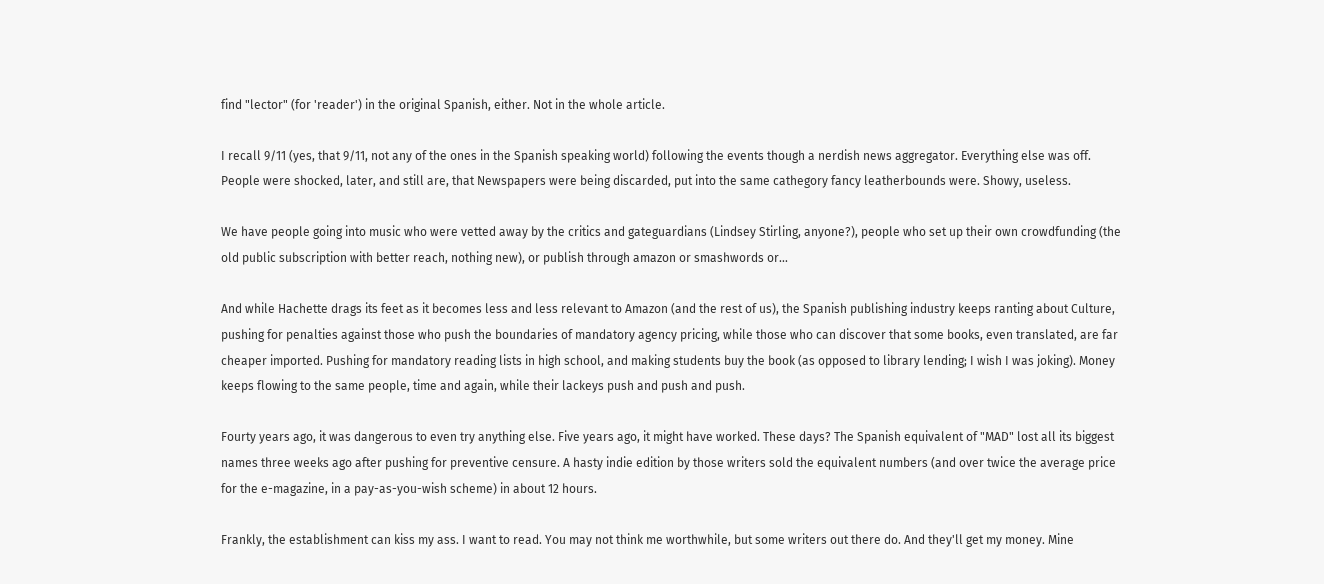find "lector" (for 'reader') in the original Spanish, either. Not in the whole article.

I recall 9/11 (yes, that 9/11, not any of the ones in the Spanish speaking world) following the events though a nerdish news aggregator. Everything else was off. People were shocked, later, and still are, that Newspapers were being discarded, put into the same cathegory fancy leatherbounds were. Showy, useless.

We have people going into music who were vetted away by the critics and gateguardians (Lindsey Stirling, anyone?), people who set up their own crowdfunding (the old public subscription with better reach, nothing new), or publish through amazon or smashwords or...

And while Hachette drags its feet as it becomes less and less relevant to Amazon (and the rest of us), the Spanish publishing industry keeps ranting about Culture, pushing for penalties against those who push the boundaries of mandatory agency pricing, while those who can discover that some books, even translated, are far cheaper imported. Pushing for mandatory reading lists in high school, and making students buy the book (as opposed to library lending; I wish I was joking). Money keeps flowing to the same people, time and again, while their lackeys push and push and push.

Fourty years ago, it was dangerous to even try anything else. Five years ago, it might have worked. These days? The Spanish equivalent of "MAD" lost all its biggest names three weeks ago after pushing for preventive censure. A hasty indie edition by those writers sold the equivalent numbers (and over twice the average price for the e-magazine, in a pay-as-you-wish scheme) in about 12 hours.

Frankly, the establishment can kiss my ass. I want to read. You may not think me worthwhile, but some writers out there do. And they'll get my money. Mine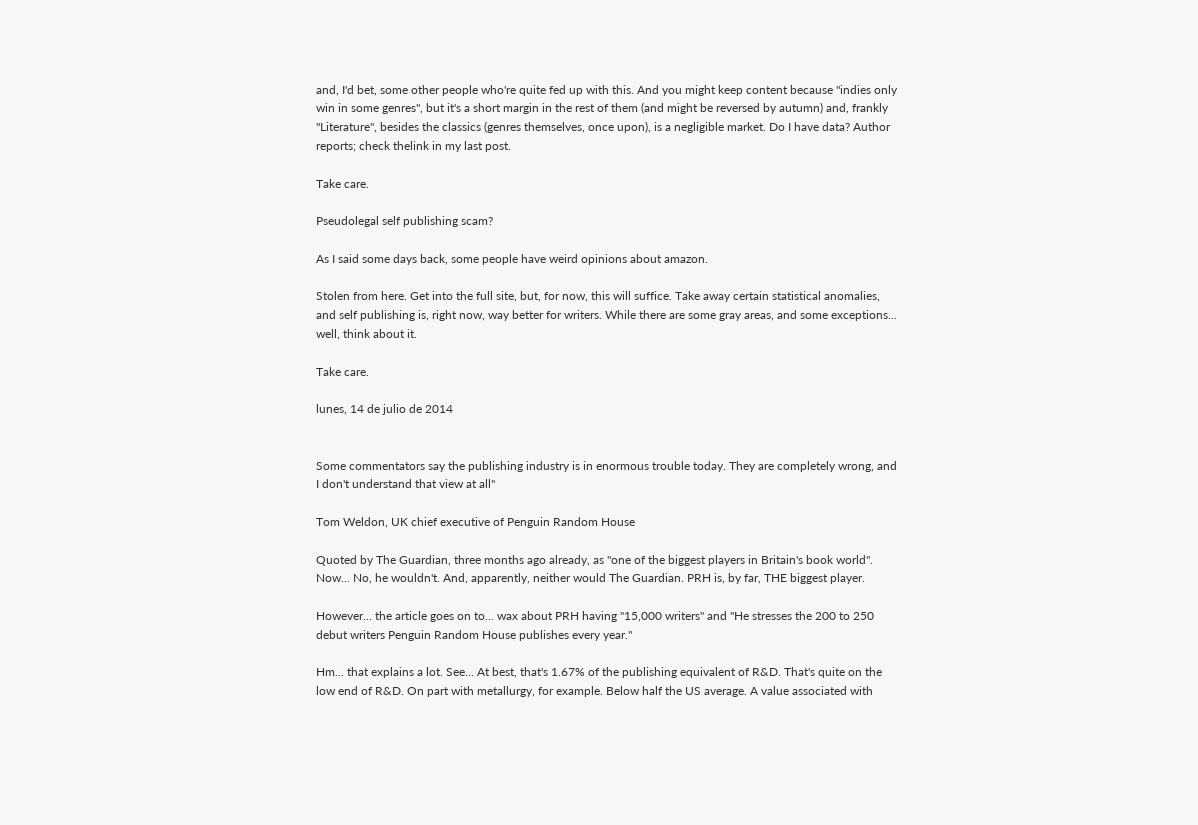and, I'd bet, some other people who're quite fed up with this. And you might keep content because "indies only win in some genres", but it's a short margin in the rest of them (and might be reversed by autumn) and, frankly "Literature", besides the classics (genres themselves, once upon), is a negligible market. Do I have data? Author reports; check thelink in my last post.

Take care.

Pseudolegal self publishing scam?

As I said some days back, some people have weird opinions about amazon.

Stolen from here. Get into the full site, but, for now, this will suffice. Take away certain statistical anomalies, and self publishing is, right now, way better for writers. While there are some gray areas, and some exceptions... well, think about it.

Take care.

lunes, 14 de julio de 2014


Some commentators say the publishing industry is in enormous trouble today. They are completely wrong, and I don't understand that view at all"

Tom Weldon, UK chief executive of Penguin Random House

Quoted by The Guardian, three months ago already, as "one of the biggest players in Britain's book world". Now... No, he wouldn't. And, apparently, neither would The Guardian. PRH is, by far, THE biggest player.

However... the article goes on to... wax about PRH having "15,000 writers" and "He stresses the 200 to 250 debut writers Penguin Random House publishes every year."

Hm... that explains a lot. See... At best, that's 1.67% of the publishing equivalent of R&D. That's quite on the low end of R&D. On part with metallurgy, for example. Below half the US average. A value associated with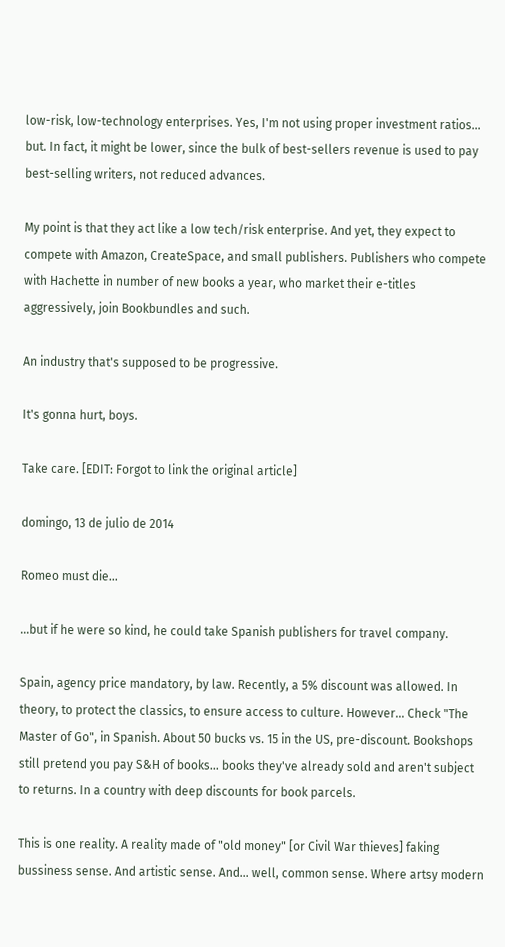low-risk, low-technology enterprises. Yes, I'm not using proper investment ratios... but. In fact, it might be lower, since the bulk of best-sellers revenue is used to pay best-selling writers, not reduced advances.

My point is that they act like a low tech/risk enterprise. And yet, they expect to compete with Amazon, CreateSpace, and small publishers. Publishers who compete with Hachette in number of new books a year, who market their e-titles aggressively, join Bookbundles and such.

An industry that's supposed to be progressive.

It's gonna hurt, boys.

Take care. [EDIT: Forgot to link the original article]

domingo, 13 de julio de 2014

Romeo must die...

...but if he were so kind, he could take Spanish publishers for travel company.

Spain, agency price mandatory, by law. Recently, a 5% discount was allowed. In theory, to protect the classics, to ensure access to culture. However... Check "The Master of Go", in Spanish. About 50 bucks vs. 15 in the US, pre-discount. Bookshops still pretend you pay S&H of books... books they've already sold and aren't subject to returns. In a country with deep discounts for book parcels.

This is one reality. A reality made of "old money" [or Civil War thieves] faking bussiness sense. And artistic sense. And... well, common sense. Where artsy modern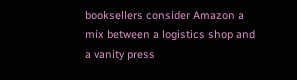booksellers consider Amazon a mix between a logistics shop and a vanity press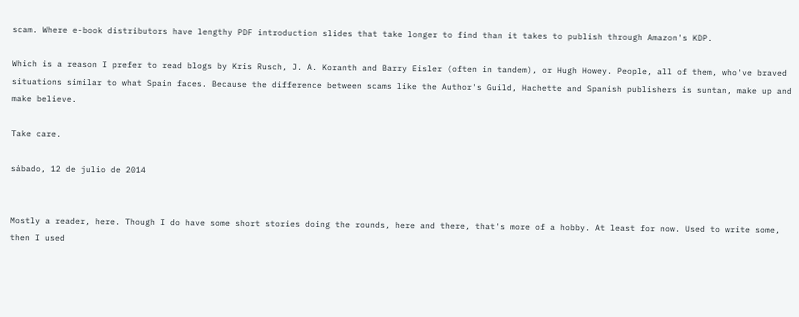scam. Where e-book distributors have lengthy PDF introduction slides that take longer to find than it takes to publish through Amazon's KDP.

Which is a reason I prefer to read blogs by Kris Rusch, J. A. Koranth and Barry Eisler (often in tandem), or Hugh Howey. People, all of them, who've braved situations similar to what Spain faces. Because the difference between scams like the Author's Guild, Hachette and Spanish publishers is suntan, make up and make believe.

Take care.

sábado, 12 de julio de 2014


Mostly a reader, here. Though I do have some short stories doing the rounds, here and there, that's more of a hobby. At least for now. Used to write some, then I used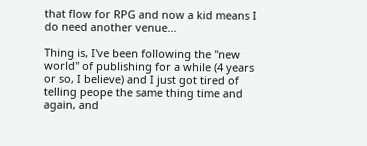that flow for RPG and now a kid means I do need another venue...

Thing is, I've been following the "new world" of publishing for a while (4 years or so, I believe) and I just got tired of telling peope the same thing time and again, and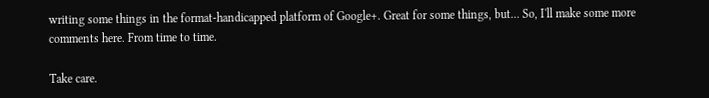writing some things in the format-handicapped platform of Google+. Great for some things, but... So, I'll make some more comments here. From time to time.

Take care.